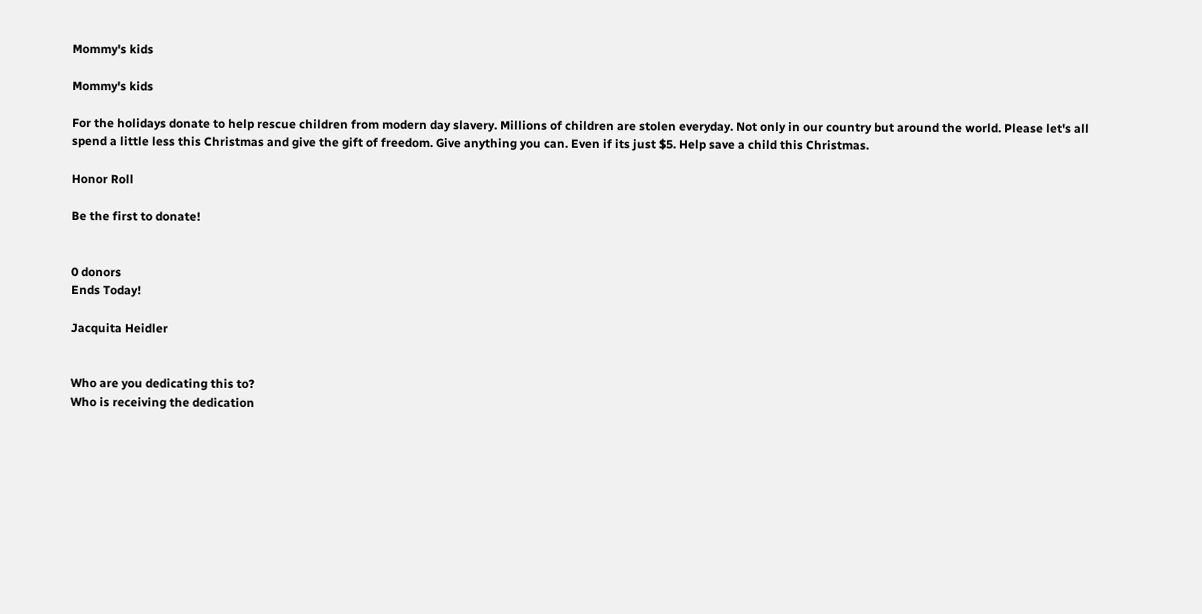Mommy's kids

Mommy's kids

For the holidays donate to help rescue children from modern day slavery. Millions of children are stolen everyday. Not only in our country but around the world. Please let's all spend a little less this Christmas and give the gift of freedom. Give anything you can. Even if its just $5. Help save a child this Christmas.

Honor Roll

Be the first to donate!


0 donors
Ends Today!

Jacquita Heidler


Who are you dedicating this to?
Who is receiving the dedication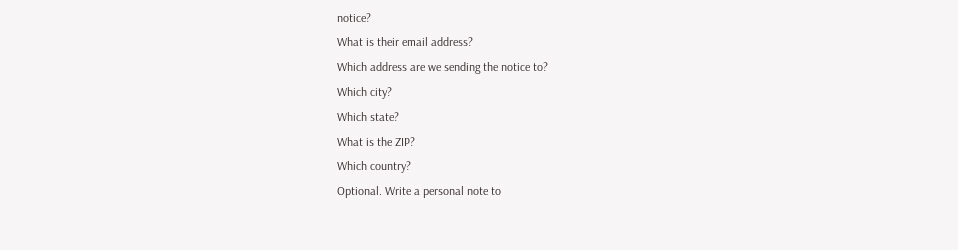notice?
What is their email address?
Which address are we sending the notice to?
Which city?
Which state?
What is the ZIP?
Which country?
Optional. Write a personal note to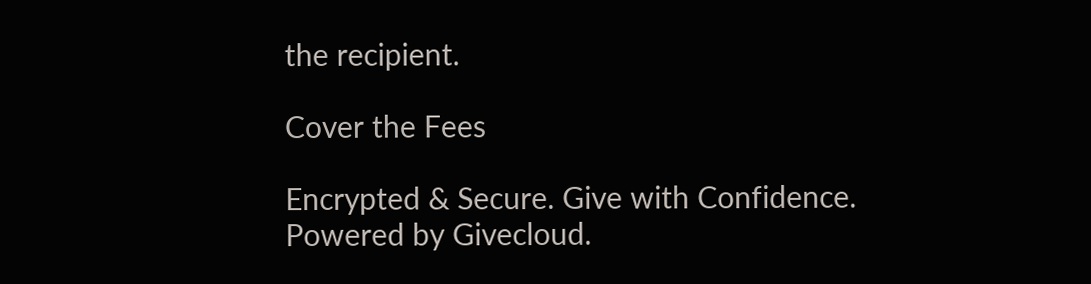the recipient.

Cover the Fees

Encrypted & Secure. Give with Confidence.
Powered by Givecloud.